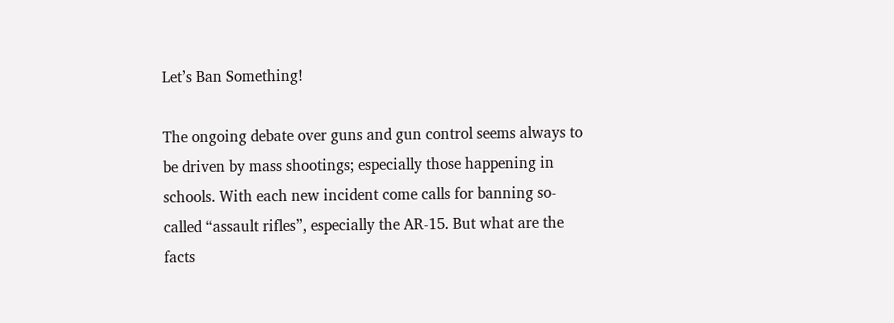Let’s Ban Something!

The ongoing debate over guns and gun control seems always to be driven by mass shootings; especially those happening in schools. With each new incident come calls for banning so-called “assault rifles”, especially the AR-15. But what are the facts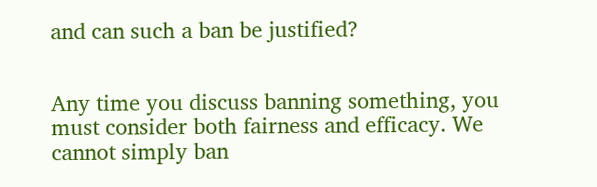and can such a ban be justified?


Any time you discuss banning something, you must consider both fairness and efficacy. We cannot simply ban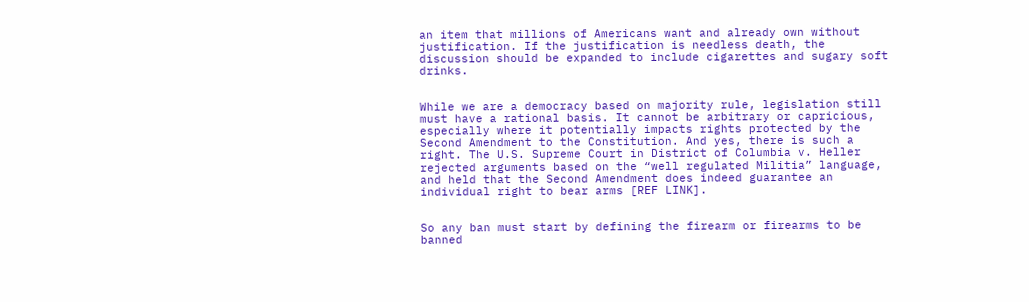an item that millions of Americans want and already own without justification. If the justification is needless death, the discussion should be expanded to include cigarettes and sugary soft drinks.


While we are a democracy based on majority rule, legislation still must have a rational basis. It cannot be arbitrary or capricious, especially where it potentially impacts rights protected by the Second Amendment to the Constitution. And yes, there is such a right. The U.S. Supreme Court in District of Columbia v. Heller rejected arguments based on the “well regulated Militia” language, and held that the Second Amendment does indeed guarantee an individual right to bear arms [REF LINK].


So any ban must start by defining the firearm or firearms to be banned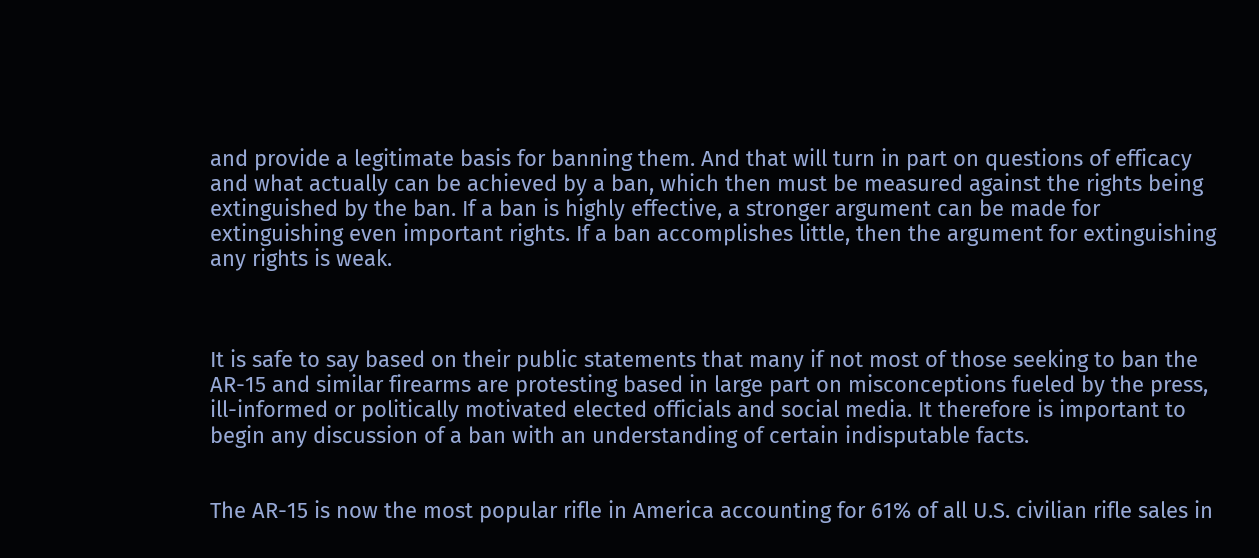and provide a legitimate basis for banning them. And that will turn in part on questions of efficacy and what actually can be achieved by a ban, which then must be measured against the rights being extinguished by the ban. If a ban is highly effective, a stronger argument can be made for extinguishing even important rights. If a ban accomplishes little, then the argument for extinguishing any rights is weak.



It is safe to say based on their public statements that many if not most of those seeking to ban the AR-15 and similar firearms are protesting based in large part on misconceptions fueled by the press, ill-informed or politically motivated elected officials and social media. It therefore is important to begin any discussion of a ban with an understanding of certain indisputable facts.


The AR-15 is now the most popular rifle in America accounting for 61% of all U.S. civilian rifle sales in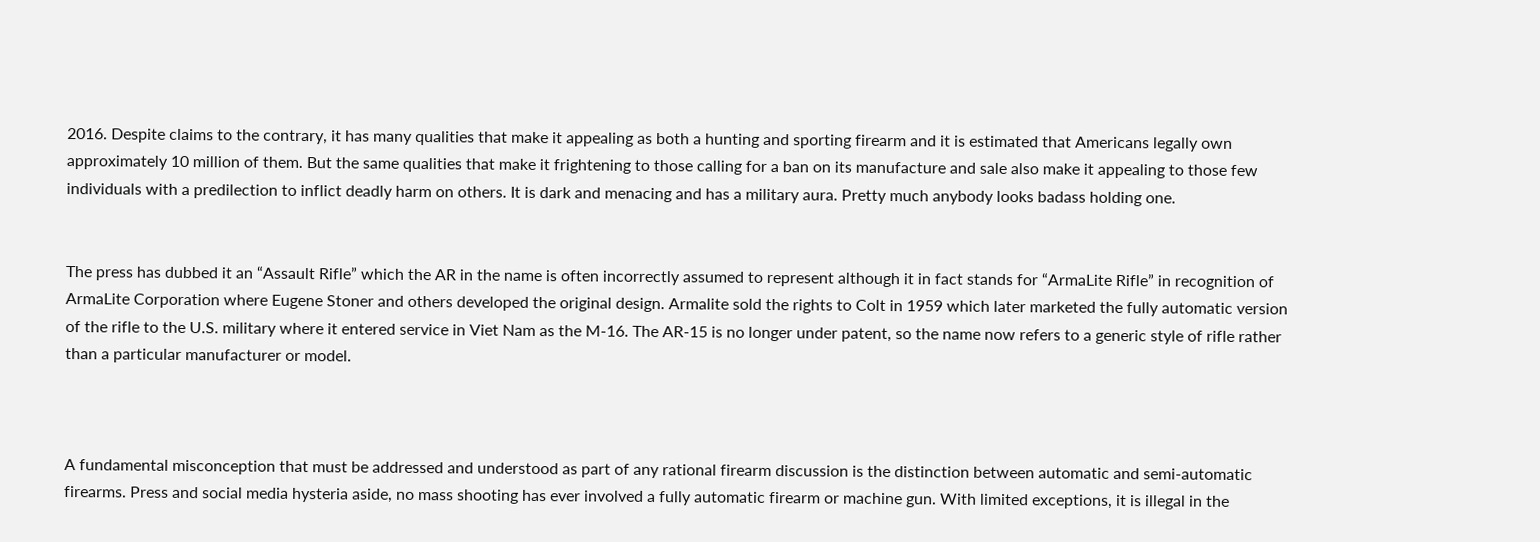2016. Despite claims to the contrary, it has many qualities that make it appealing as both a hunting and sporting firearm and it is estimated that Americans legally own approximately 10 million of them. But the same qualities that make it frightening to those calling for a ban on its manufacture and sale also make it appealing to those few individuals with a predilection to inflict deadly harm on others. It is dark and menacing and has a military aura. Pretty much anybody looks badass holding one.


The press has dubbed it an “Assault Rifle” which the AR in the name is often incorrectly assumed to represent although it in fact stands for “ArmaLite Rifle” in recognition of ArmaLite Corporation where Eugene Stoner and others developed the original design. Armalite sold the rights to Colt in 1959 which later marketed the fully automatic version of the rifle to the U.S. military where it entered service in Viet Nam as the M-16. The AR-15 is no longer under patent, so the name now refers to a generic style of rifle rather than a particular manufacturer or model.



A fundamental misconception that must be addressed and understood as part of any rational firearm discussion is the distinction between automatic and semi-automatic firearms. Press and social media hysteria aside, no mass shooting has ever involved a fully automatic firearm or machine gun. With limited exceptions, it is illegal in the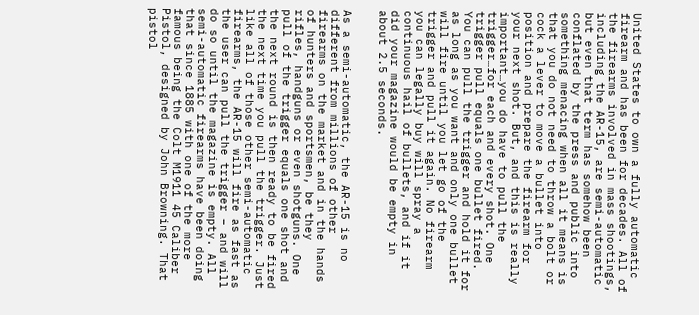United States to own a fully automatic firearm and has been for decades. All of the firearms involved in mass shootings, including the AR-15, are semi-automatic but even that term has somehow been conflated by the press and public into something menacing when all it means is that you do not need to throw a bolt or cock a lever to move a bullet into position and prepare the firearm for your next shot. But, and this is really important…you do have to pull the trigger…for each and every shot. One trigger pull equals one bullet fired. You can pull the trigger and hold it for as long as you want and only one bullet will fire until you let go of the trigger and pull it again. No firearm you can legally buy will spray a continuous hail of bullets, and if it did your magazine would be empty in about 2.5 seconds.


As a semi-automatic, the AR-15 is no different from millions of other firearms on the market and in the hands of hunters and sportsmen, be they rifles, handguns or even shotguns. One pull of the trigger equals one shot and the next round is then ready to be fired the next time you pull the trigger. Just like all of those other semi-automatic firearms, the AR-15 will fire as fast as the user can pull the trigger – and will do so until the magazine is empty. All semi-automatic firearms have been doing that since 1885 with one of the more famous being the Colt M1911 45 Caliber Pistol, designed by John Browning. That pistol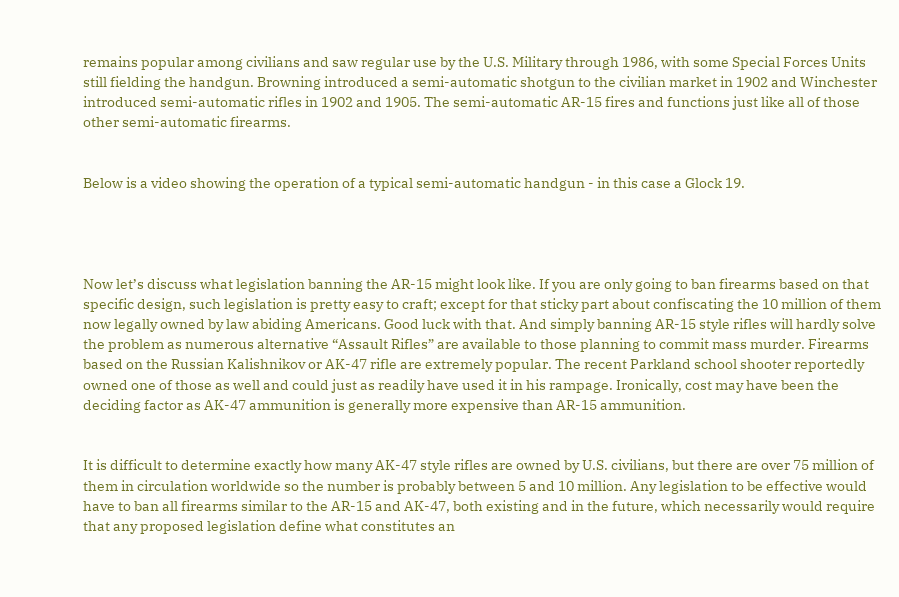remains popular among civilians and saw regular use by the U.S. Military through 1986, with some Special Forces Units still fielding the handgun. Browning introduced a semi-automatic shotgun to the civilian market in 1902 and Winchester introduced semi-automatic rifles in 1902 and 1905. The semi-automatic AR-15 fires and functions just like all of those other semi-automatic firearms.


Below is a video showing the operation of a typical semi-automatic handgun - in this case a Glock 19.




Now let’s discuss what legislation banning the AR-15 might look like. If you are only going to ban firearms based on that specific design, such legislation is pretty easy to craft; except for that sticky part about confiscating the 10 million of them now legally owned by law abiding Americans. Good luck with that. And simply banning AR-15 style rifles will hardly solve the problem as numerous alternative “Assault Rifles” are available to those planning to commit mass murder. Firearms based on the Russian Kalishnikov or AK-47 rifle are extremely popular. The recent Parkland school shooter reportedly owned one of those as well and could just as readily have used it in his rampage. Ironically, cost may have been the deciding factor as AK-47 ammunition is generally more expensive than AR-15 ammunition.


It is difficult to determine exactly how many AK-47 style rifles are owned by U.S. civilians, but there are over 75 million of them in circulation worldwide so the number is probably between 5 and 10 million. Any legislation to be effective would have to ban all firearms similar to the AR-15 and AK-47, both existing and in the future, which necessarily would require that any proposed legislation define what constitutes an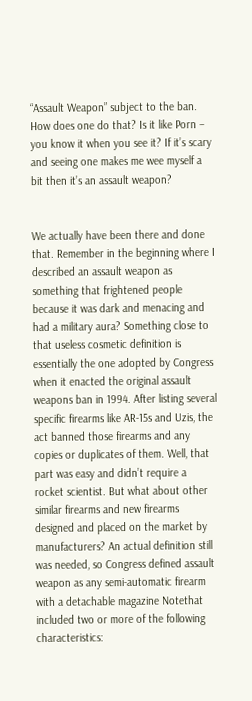“Assault Weapon” subject to the ban. How does one do that? Is it like Porn – you know it when you see it? If it’s scary and seeing one makes me wee myself a bit then it’s an assault weapon?


We actually have been there and done that. Remember in the beginning where I described an assault weapon as something that frightened people because it was dark and menacing and had a military aura? Something close to that useless cosmetic definition is essentially the one adopted by Congress when it enacted the original assault weapons ban in 1994. After listing several specific firearms like AR-15s and Uzis, the act banned those firearms and any copies or duplicates of them. Well, that part was easy and didn’t require a rocket scientist. But what about other similar firearms and new firearms designed and placed on the market by manufacturers? An actual definition still was needed, so Congress defined assault weapon as any semi-automatic firearm with a detachable magazine Notethat included two or more of the following characteristics: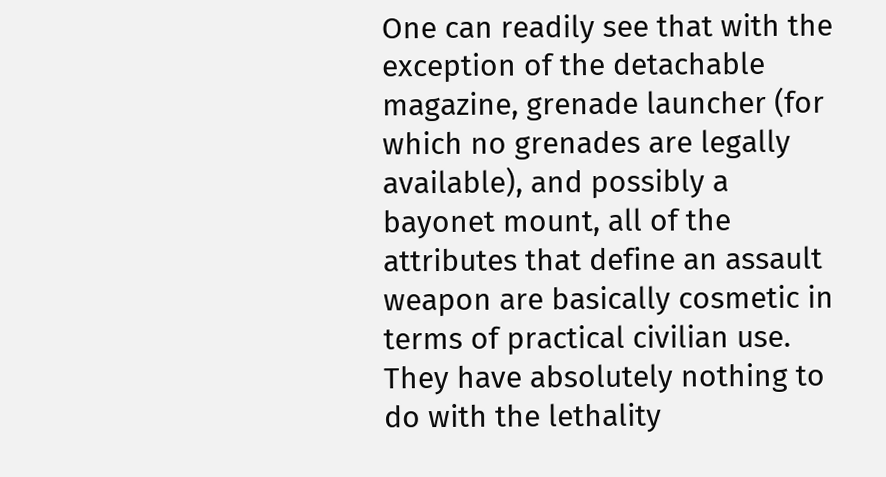One can readily see that with the exception of the detachable magazine, grenade launcher (for which no grenades are legally available), and possibly a bayonet mount, all of the attributes that define an assault weapon are basically cosmetic in terms of practical civilian use. They have absolutely nothing to do with the lethality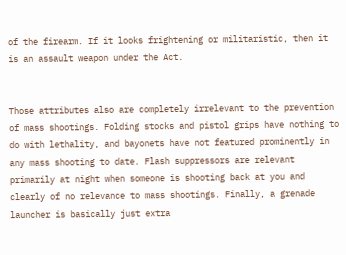of the firearm. If it looks frightening or militaristic, then it is an assault weapon under the Act.


Those attributes also are completely irrelevant to the prevention of mass shootings. Folding stocks and pistol grips have nothing to do with lethality, and bayonets have not featured prominently in any mass shooting to date. Flash suppressors are relevant primarily at night when someone is shooting back at you and clearly of no relevance to mass shootings. Finally, a grenade launcher is basically just extra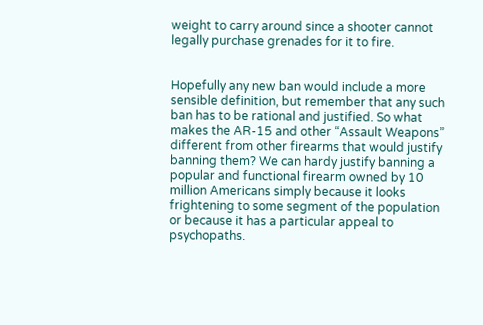weight to carry around since a shooter cannot legally purchase grenades for it to fire.


Hopefully any new ban would include a more sensible definition, but remember that any such ban has to be rational and justified. So what makes the AR-15 and other “Assault Weapons” different from other firearms that would justify banning them? We can hardy justify banning a popular and functional firearm owned by 10 million Americans simply because it looks frightening to some segment of the population or because it has a particular appeal to psychopaths.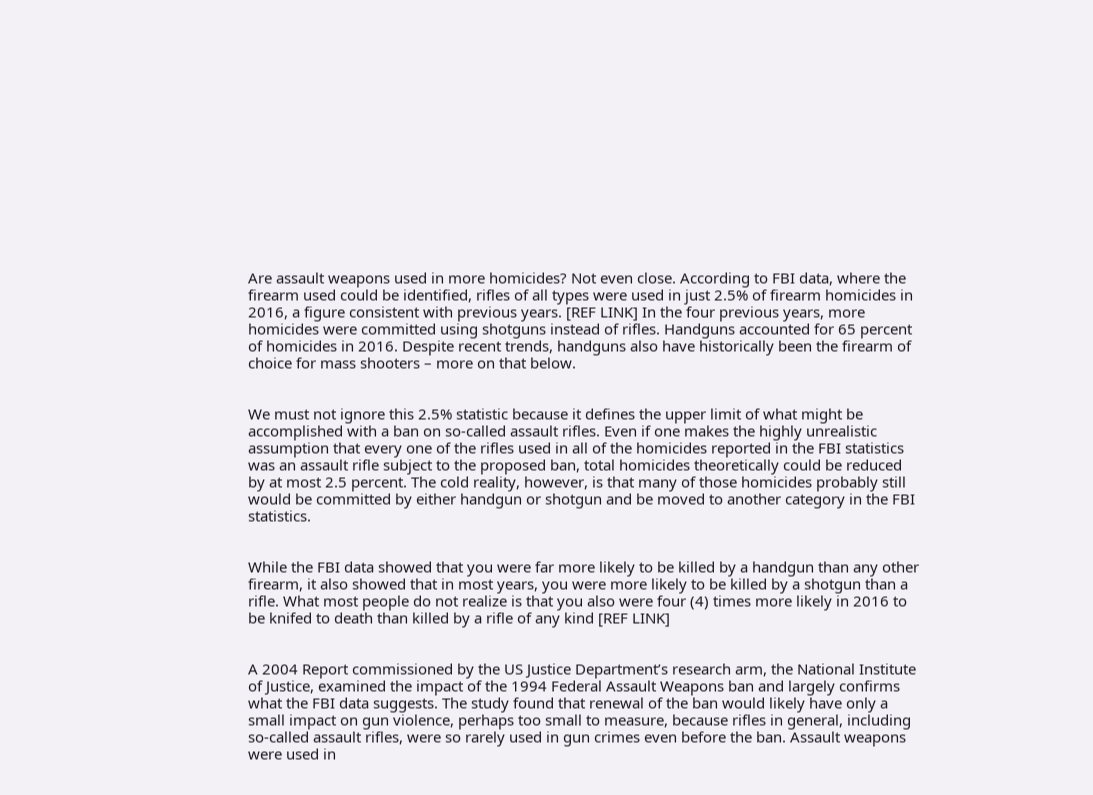Are assault weapons used in more homicides? Not even close. According to FBI data, where the firearm used could be identified, rifles of all types were used in just 2.5% of firearm homicides in 2016, a figure consistent with previous years. [REF LINK] In the four previous years, more homicides were committed using shotguns instead of rifles. Handguns accounted for 65 percent of homicides in 2016. Despite recent trends, handguns also have historically been the firearm of choice for mass shooters – more on that below.


We must not ignore this 2.5% statistic because it defines the upper limit of what might be accomplished with a ban on so-called assault rifles. Even if one makes the highly unrealistic assumption that every one of the rifles used in all of the homicides reported in the FBI statistics was an assault rifle subject to the proposed ban, total homicides theoretically could be reduced by at most 2.5 percent. The cold reality, however, is that many of those homicides probably still would be committed by either handgun or shotgun and be moved to another category in the FBI statistics.


While the FBI data showed that you were far more likely to be killed by a handgun than any other firearm, it also showed that in most years, you were more likely to be killed by a shotgun than a rifle. What most people do not realize is that you also were four (4) times more likely in 2016 to be knifed to death than killed by a rifle of any kind [REF LINK]


A 2004 Report commissioned by the US Justice Department’s research arm, the National Institute of Justice, examined the impact of the 1994 Federal Assault Weapons ban and largely confirms what the FBI data suggests. The study found that renewal of the ban would likely have only a small impact on gun violence, perhaps too small to measure, because rifles in general, including so-called assault rifles, were so rarely used in gun crimes even before the ban. Assault weapons were used in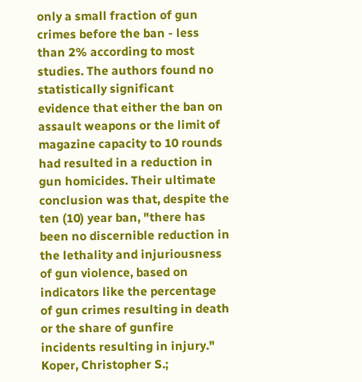only a small fraction of gun crimes before the ban - less than 2% according to most studies. The authors found no statistically significant evidence that either the ban on assault weapons or the limit of magazine capacity to 10 rounds had resulted in a reduction in gun homicides. Their ultimate conclusion was that, despite the ten (10) year ban, "there has been no discernible reduction in the lethality and injuriousness of gun violence, based on indicators like the percentage of gun crimes resulting in death or the share of gunfire incidents resulting in injury." Koper, Christopher S.;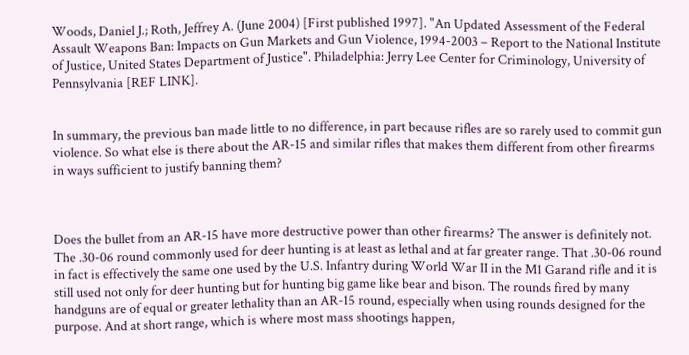Woods, Daniel J.; Roth, Jeffrey A. (June 2004) [First published 1997]. "An Updated Assessment of the Federal Assault Weapons Ban: Impacts on Gun Markets and Gun Violence, 1994-2003 – Report to the National Institute of Justice, United States Department of Justice". Philadelphia: Jerry Lee Center for Criminology, University of Pennsylvania [REF LINK].


In summary, the previous ban made little to no difference, in part because rifles are so rarely used to commit gun violence. So what else is there about the AR-15 and similar rifles that makes them different from other firearms in ways sufficient to justify banning them?



Does the bullet from an AR-15 have more destructive power than other firearms? The answer is definitely not. The .30-06 round commonly used for deer hunting is at least as lethal and at far greater range. That .30-06 round in fact is effectively the same one used by the U.S. Infantry during World War II in the M1 Garand rifle and it is still used not only for deer hunting but for hunting big game like bear and bison. The rounds fired by many handguns are of equal or greater lethality than an AR-15 round, especially when using rounds designed for the purpose. And at short range, which is where most mass shootings happen,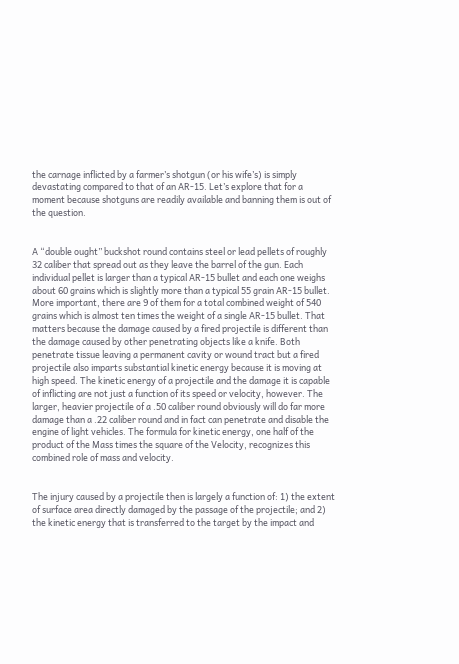the carnage inflicted by a farmer’s shotgun (or his wife’s) is simply devastating compared to that of an AR-15. Let’s explore that for a moment because shotguns are readily available and banning them is out of the question.


A “double ought” buckshot round contains steel or lead pellets of roughly 32 caliber that spread out as they leave the barrel of the gun. Each individual pellet is larger than a typical AR-15 bullet and each one weighs about 60 grains which is slightly more than a typical 55 grain AR-15 bullet. More important, there are 9 of them for a total combined weight of 540 grains which is almost ten times the weight of a single AR-15 bullet. That matters because the damage caused by a fired projectile is different than the damage caused by other penetrating objects like a knife. Both penetrate tissue leaving a permanent cavity or wound tract but a fired projectile also imparts substantial kinetic energy because it is moving at high speed. The kinetic energy of a projectile and the damage it is capable of inflicting are not just a function of its speed or velocity, however. The larger, heavier projectile of a .50 caliber round obviously will do far more damage than a .22 caliber round and in fact can penetrate and disable the engine of light vehicles. The formula for kinetic energy, one half of the product of the Mass times the square of the Velocity, recognizes this combined role of mass and velocity.


The injury caused by a projectile then is largely a function of: 1) the extent of surface area directly damaged by the passage of the projectile; and 2) the kinetic energy that is transferred to the target by the impact and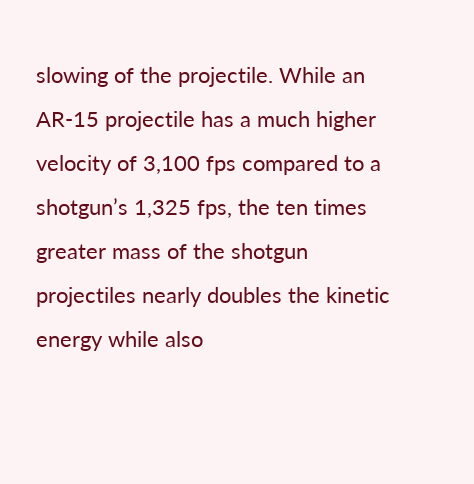slowing of the projectile. While an AR-15 projectile has a much higher velocity of 3,100 fps compared to a shotgun’s 1,325 fps, the ten times greater mass of the shotgun projectiles nearly doubles the kinetic energy while also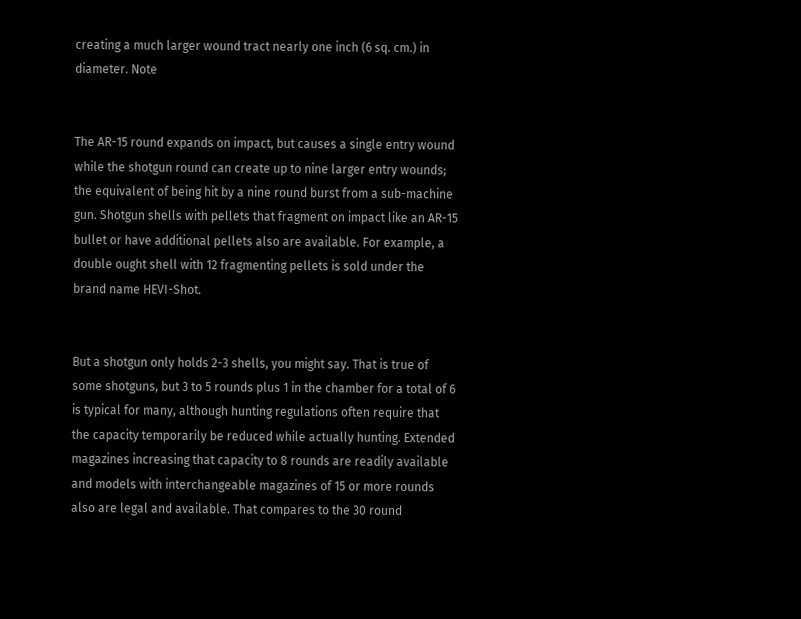creating a much larger wound tract nearly one inch (6 sq. cm.) in diameter. Note


The AR-15 round expands on impact, but causes a single entry wound while the shotgun round can create up to nine larger entry wounds; the equivalent of being hit by a nine round burst from a sub-machine gun. Shotgun shells with pellets that fragment on impact like an AR-15 bullet or have additional pellets also are available. For example, a double ought shell with 12 fragmenting pellets is sold under the brand name HEVI-Shot.


But a shotgun only holds 2-3 shells, you might say. That is true of some shotguns, but 3 to 5 rounds plus 1 in the chamber for a total of 6 is typical for many, although hunting regulations often require that the capacity temporarily be reduced while actually hunting. Extended magazines increasing that capacity to 8 rounds are readily available and models with interchangeable magazines of 15 or more rounds also are legal and available. That compares to the 30 round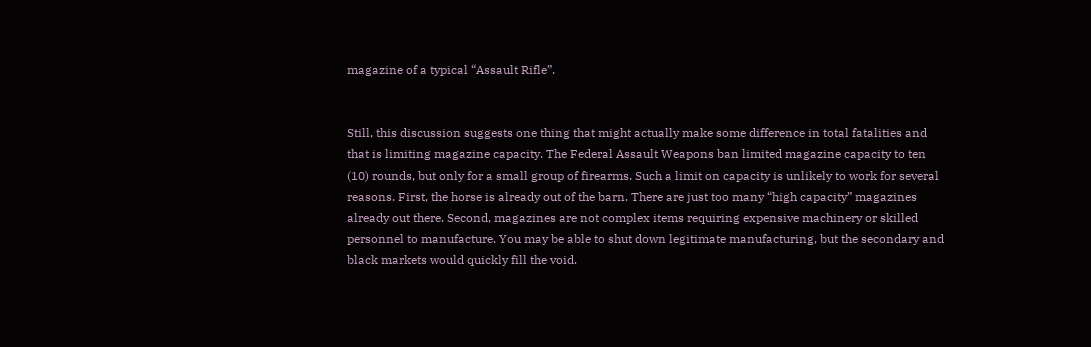magazine of a typical “Assault Rifle”.


Still, this discussion suggests one thing that might actually make some difference in total fatalities and that is limiting magazine capacity. The Federal Assault Weapons ban limited magazine capacity to ten (10) rounds, but only for a small group of firearms. Such a limit on capacity is unlikely to work for several reasons. First, the horse is already out of the barn. There are just too many “high capacity” magazines already out there. Second, magazines are not complex items requiring expensive machinery or skilled personnel to manufacture. You may be able to shut down legitimate manufacturing, but the secondary and black markets would quickly fill the void.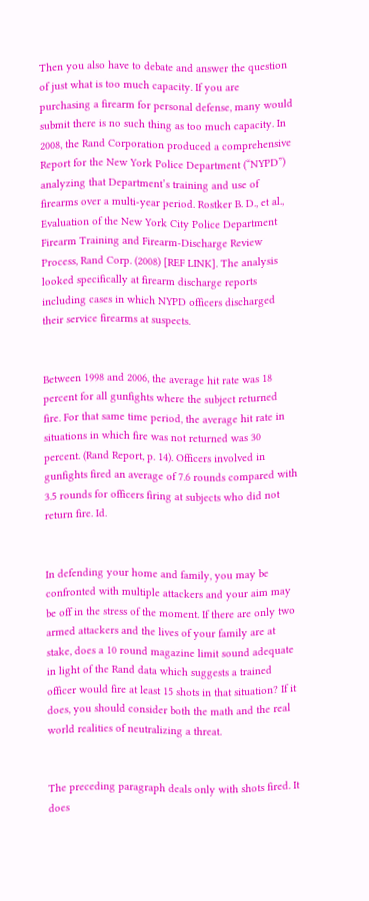Then you also have to debate and answer the question of just what is too much capacity. If you are purchasing a firearm for personal defense, many would submit there is no such thing as too much capacity. In 2008, the Rand Corporation produced a comprehensive Report for the New York Police Department (“NYPD”) analyzing that Department’s training and use of firearms over a multi-year period. Rostker B. D., et al., Evaluation of the New York City Police Department Firearm Training and Firearm-Discharge Review Process, Rand Corp. (2008) [REF LINK]. The analysis looked specifically at firearm discharge reports including cases in which NYPD officers discharged their service firearms at suspects.


Between 1998 and 2006, the average hit rate was 18 percent for all gunfights where the subject returned fire. For that same time period, the average hit rate in situations in which fire was not returned was 30 percent. (Rand Report, p. 14). Officers involved in gunfights fired an average of 7.6 rounds compared with 3.5 rounds for officers firing at subjects who did not return fire. Id.


In defending your home and family, you may be confronted with multiple attackers and your aim may be off in the stress of the moment. If there are only two armed attackers and the lives of your family are at stake, does a 10 round magazine limit sound adequate in light of the Rand data which suggests a trained officer would fire at least 15 shots in that situation? If it does, you should consider both the math and the real world realities of neutralizing a threat.


The preceding paragraph deals only with shots fired. It does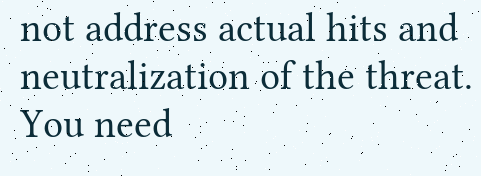not address actual hits and neutralization of the threat. You need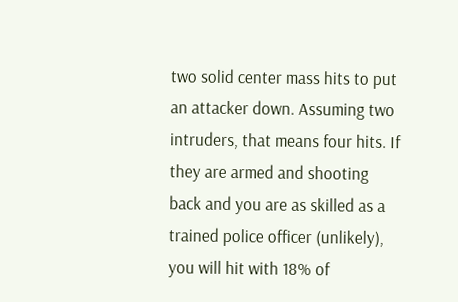two solid center mass hits to put an attacker down. Assuming two intruders, that means four hits. If they are armed and shooting back and you are as skilled as a trained police officer (unlikely), you will hit with 18% of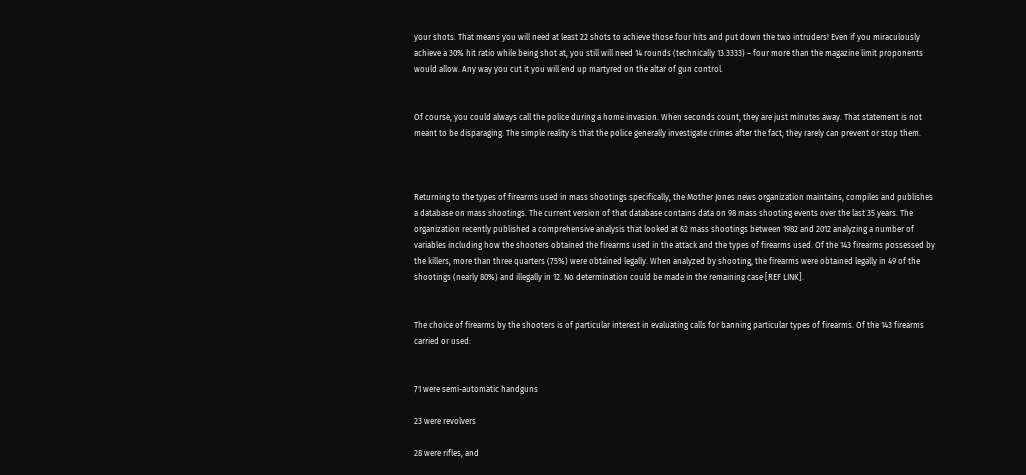your shots. That means you will need at least 22 shots to achieve those four hits and put down the two intruders! Even if you miraculously achieve a 30% hit ratio while being shot at, you still will need 14 rounds (technically 13.3333) – four more than the magazine limit proponents would allow. Any way you cut it you will end up martyred on the altar of gun control.


Of course, you could always call the police during a home invasion. When seconds count, they are just minutes away. That statement is not meant to be disparaging. The simple reality is that the police generally investigate crimes after the fact; they rarely can prevent or stop them.



Returning to the types of firearms used in mass shootings specifically, the Mother Jones news organization maintains, compiles and publishes a database on mass shootings. The current version of that database contains data on 98 mass shooting events over the last 35 years. The organization recently published a comprehensive analysis that looked at 62 mass shootings between 1982 and 2012 analyzing a number of variables including how the shooters obtained the firearms used in the attack and the types of firearms used. Of the 143 firearms possessed by the killers, more than three quarters (75%) were obtained legally. When analyzed by shooting, the firearms were obtained legally in 49 of the shootings (nearly 80%) and illegally in 12. No determination could be made in the remaining case [REF LINK].


The choice of firearms by the shooters is of particular interest in evaluating calls for banning particular types of firearms. Of the 143 firearms carried or used:


71 were semi-automatic handguns

23 were revolvers

28 were rifles, and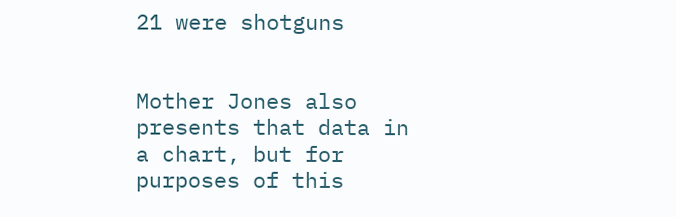21 were shotguns


Mother Jones also presents that data in a chart, but for purposes of this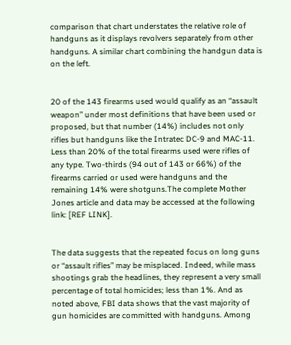comparison that chart understates the relative role of handguns as it displays revolvers separately from other handguns. A similar chart combining the handgun data is on the left.


20 of the 143 firearms used would qualify as an “assault weapon” under most definitions that have been used or proposed, but that number (14%) includes not only rifles but handguns like the Intratec DC-9 and MAC-11. Less than 20% of the total firearms used were rifles of any type. Two-thirds (94 out of 143 or 66%) of the firearms carried or used were handguns and the remaining 14% were shotguns.The complete Mother Jones article and data may be accessed at the following link: [REF LINK].


The data suggests that the repeated focus on long guns or “assault rifles” may be misplaced. Indeed, while mass shootings grab the headlines, they represent a very small percentage of total homicides; less than 1%. And as noted above, FBI data shows that the vast majority of gun homicides are committed with handguns. Among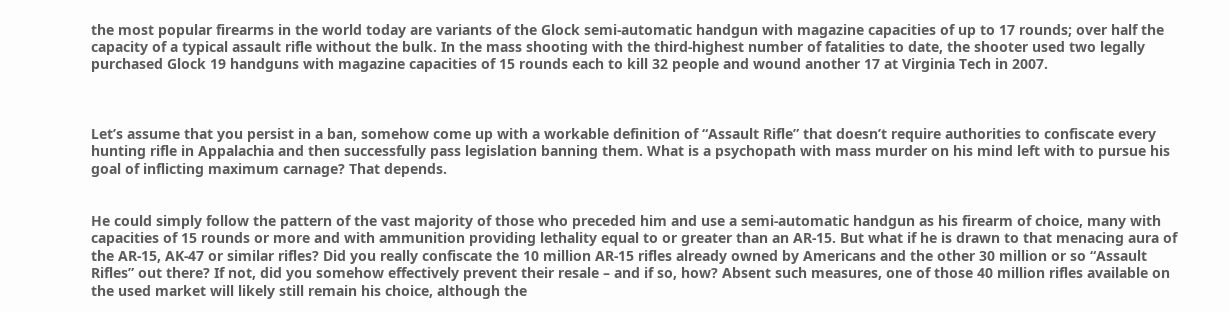the most popular firearms in the world today are variants of the Glock semi-automatic handgun with magazine capacities of up to 17 rounds; over half the capacity of a typical assault rifle without the bulk. In the mass shooting with the third-highest number of fatalities to date, the shooter used two legally purchased Glock 19 handguns with magazine capacities of 15 rounds each to kill 32 people and wound another 17 at Virginia Tech in 2007.



Let’s assume that you persist in a ban, somehow come up with a workable definition of “Assault Rifle” that doesn’t require authorities to confiscate every hunting rifle in Appalachia and then successfully pass legislation banning them. What is a psychopath with mass murder on his mind left with to pursue his goal of inflicting maximum carnage? That depends.


He could simply follow the pattern of the vast majority of those who preceded him and use a semi-automatic handgun as his firearm of choice, many with capacities of 15 rounds or more and with ammunition providing lethality equal to or greater than an AR-15. But what if he is drawn to that menacing aura of the AR-15, AK-47 or similar rifles? Did you really confiscate the 10 million AR-15 rifles already owned by Americans and the other 30 million or so “Assault Rifles” out there? If not, did you somehow effectively prevent their resale – and if so, how? Absent such measures, one of those 40 million rifles available on the used market will likely still remain his choice, although the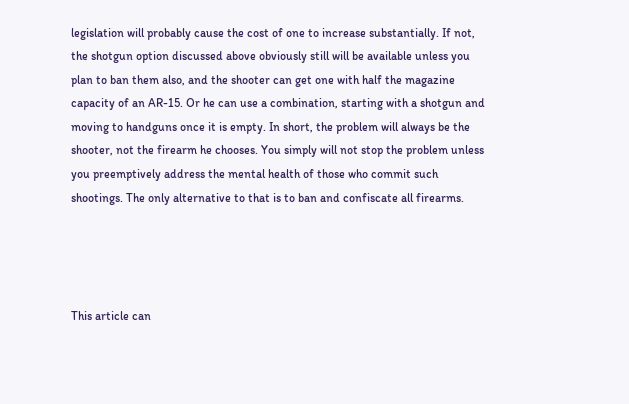legislation will probably cause the cost of one to increase substantially. If not, the shotgun option discussed above obviously still will be available unless you plan to ban them also, and the shooter can get one with half the magazine capacity of an AR-15. Or he can use a combination, starting with a shotgun and moving to handguns once it is empty. In short, the problem will always be the shooter, not the firearm he chooses. You simply will not stop the problem unless you preemptively address the mental health of those who commit such shootings. The only alternative to that is to ban and confiscate all firearms.




This article can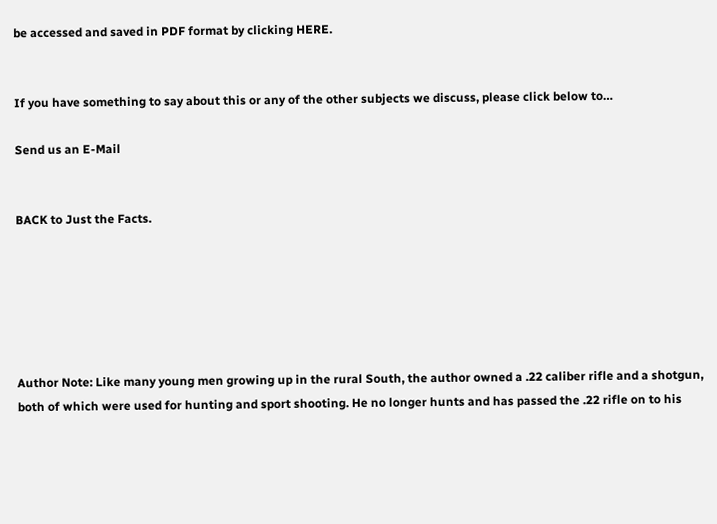be accessed and saved in PDF format by clicking HERE.


If you have something to say about this or any of the other subjects we discuss, please click below to…

Send us an E-Mail


BACK to Just the Facts.






Author Note: Like many young men growing up in the rural South, the author owned a .22 caliber rifle and a shotgun, both of which were used for hunting and sport shooting. He no longer hunts and has passed the .22 rifle on to his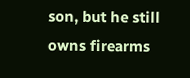son, but he still owns firearms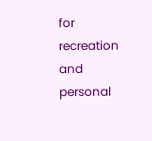for recreation and personal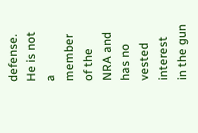defense. He is not a member of the NRA and has no vested interest in the gun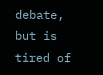debate, but is tired of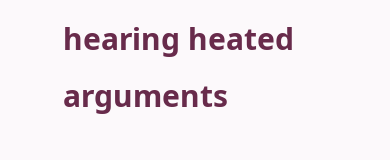hearing heated arguments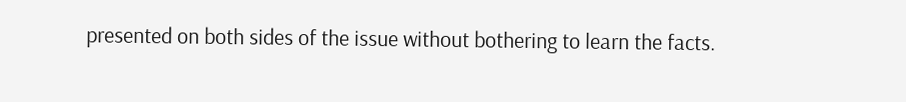presented on both sides of the issue without bothering to learn the facts.